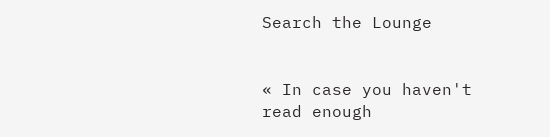Search the Lounge


« In case you haven't read enough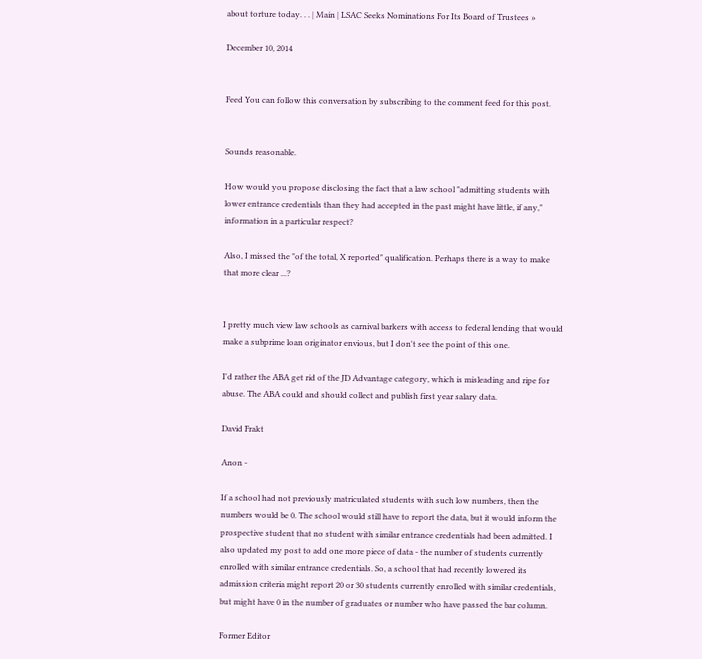about torture today. . . | Main | LSAC Seeks Nominations For Its Board of Trustees »

December 10, 2014


Feed You can follow this conversation by subscribing to the comment feed for this post.


Sounds reasonable.

How would you propose disclosing the fact that a law school "admitting students with lower entrance credentials than they had accepted in the past might have little, if any," information in a particular respect?

Also, I missed the "of the total, X reported" qualification. Perhaps there is a way to make that more clear ...?


I pretty much view law schools as carnival barkers with access to federal lending that would make a subprime loan originator envious, but I don't see the point of this one.

I'd rather the ABA get rid of the JD Advantage category, which is misleading and ripe for abuse. The ABA could and should collect and publish first year salary data.

David Frakt

Anon -

If a school had not previously matriculated students with such low numbers, then the numbers would be 0. The school would still have to report the data, but it would inform the prospective student that no student with similar entrance credentials had been admitted. I also updated my post to add one more piece of data - the number of students currently enrolled with similar entrance credentials. So, a school that had recently lowered its admission criteria might report 20 or 30 students currently enrolled with similar credentials, but might have 0 in the number of graduates or number who have passed the bar column.

Former Editor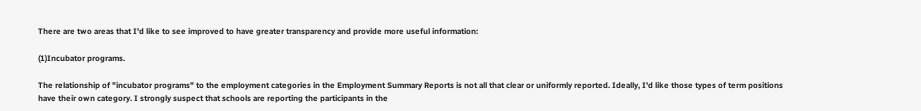There are two areas that I'd like to see improved to have greater transparency and provide more useful information:

(1)Incubator programs.

The relationship of "incubator programs" to the employment categories in the Employment Summary Reports is not all that clear or uniformly reported. Ideally, I'd like those types of term positions have their own category. I strongly suspect that schools are reporting the participants in the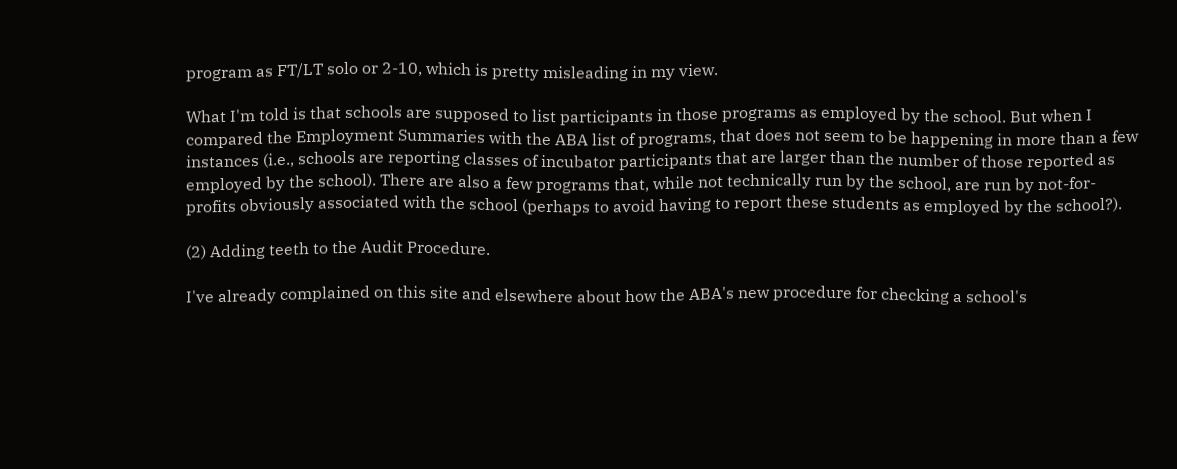program as FT/LT solo or 2-10, which is pretty misleading in my view.

What I'm told is that schools are supposed to list participants in those programs as employed by the school. But when I compared the Employment Summaries with the ABA list of programs, that does not seem to be happening in more than a few instances (i.e., schools are reporting classes of incubator participants that are larger than the number of those reported as employed by the school). There are also a few programs that, while not technically run by the school, are run by not-for-profits obviously associated with the school (perhaps to avoid having to report these students as employed by the school?).

(2) Adding teeth to the Audit Procedure.

I've already complained on this site and elsewhere about how the ABA's new procedure for checking a school's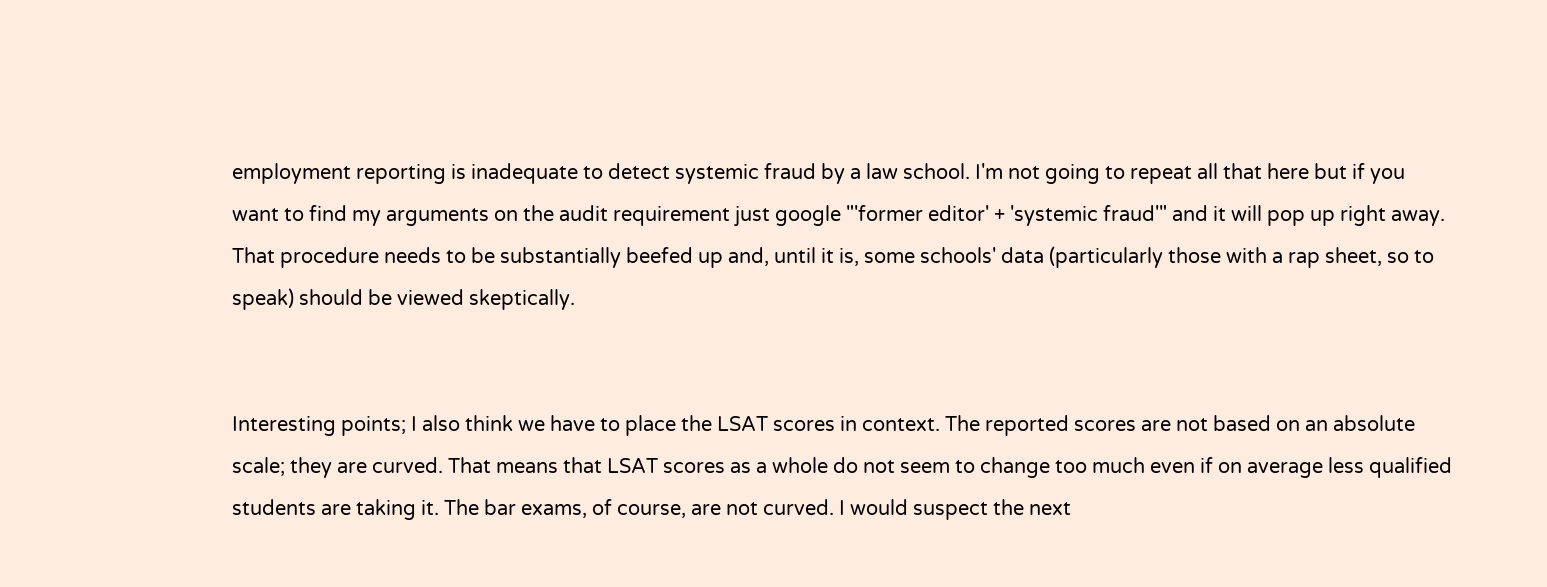employment reporting is inadequate to detect systemic fraud by a law school. I'm not going to repeat all that here but if you want to find my arguments on the audit requirement just google "'former editor' + 'systemic fraud'" and it will pop up right away. That procedure needs to be substantially beefed up and, until it is, some schools' data (particularly those with a rap sheet, so to speak) should be viewed skeptically.


Interesting points; I also think we have to place the LSAT scores in context. The reported scores are not based on an absolute scale; they are curved. That means that LSAT scores as a whole do not seem to change too much even if on average less qualified students are taking it. The bar exams, of course, are not curved. I would suspect the next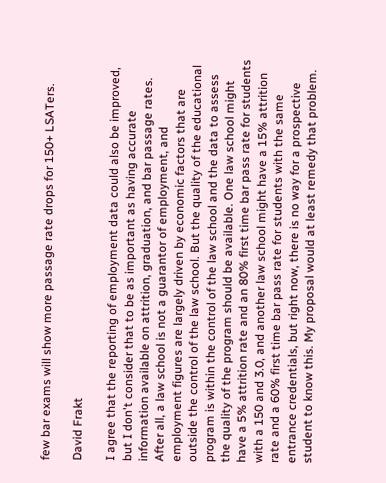few bar exams will show more passage rate drops for 150+ LSATers.

David Frakt

I agree that the reporting of employment data could also be improved, but I don't consider that to be as important as having accurate information available on attrition, graduation, and bar passage rates. After all, a law school is not a guarantor of employment, and employment figures are largely driven by economic factors that are outside the control of the law school. But the quality of the educational program is within the control of the law school and the data to assess the quality of the program should be available. One law school might have a 5% attrition rate and an 80% first time bar pass rate for students with a 150 and 3.0, and another law school might have a 15% attrition rate and a 60% first time bar pass rate for students with the same entrance credentials, but right now, there is no way for a prospective student to know this. My proposal would at least remedy that problem.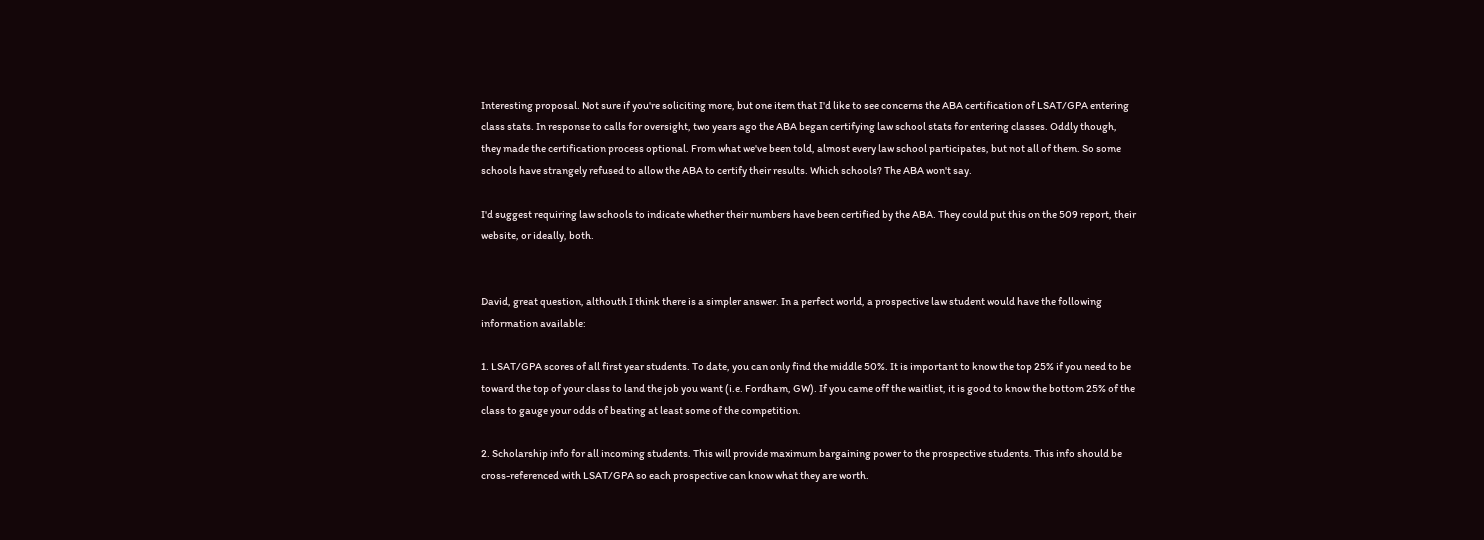Interesting proposal. Not sure if you're soliciting more, but one item that I'd like to see concerns the ABA certification of LSAT/GPA entering class stats. In response to calls for oversight, two years ago the ABA began certifying law school stats for entering classes. Oddly though, they made the certification process optional. From what we've been told, almost every law school participates, but not all of them. So some schools have strangely refused to allow the ABA to certify their results. Which schools? The ABA won't say.

I'd suggest requiring law schools to indicate whether their numbers have been certified by the ABA. They could put this on the 509 report, their website, or ideally, both.


David, great question, althouth I think there is a simpler answer. In a perfect world, a prospective law student would have the following information available:

1. LSAT/GPA scores of all first year students. To date, you can only find the middle 50%. It is important to know the top 25% if you need to be toward the top of your class to land the job you want (i.e. Fordham, GW). If you came off the waitlist, it is good to know the bottom 25% of the class to gauge your odds of beating at least some of the competition.

2. Scholarship info for all incoming students. This will provide maximum bargaining power to the prospective students. This info should be cross-referenced with LSAT/GPA so each prospective can know what they are worth.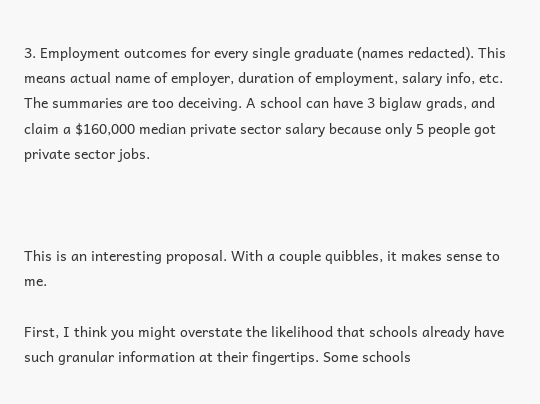3. Employment outcomes for every single graduate (names redacted). This means actual name of employer, duration of employment, salary info, etc. The summaries are too deceiving. A school can have 3 biglaw grads, and claim a $160,000 median private sector salary because only 5 people got private sector jobs.



This is an interesting proposal. With a couple quibbles, it makes sense to me.

First, I think you might overstate the likelihood that schools already have such granular information at their fingertips. Some schools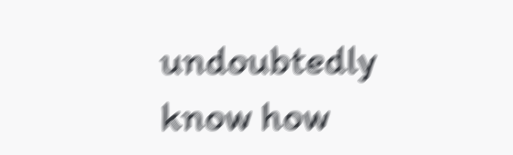undoubtedly know how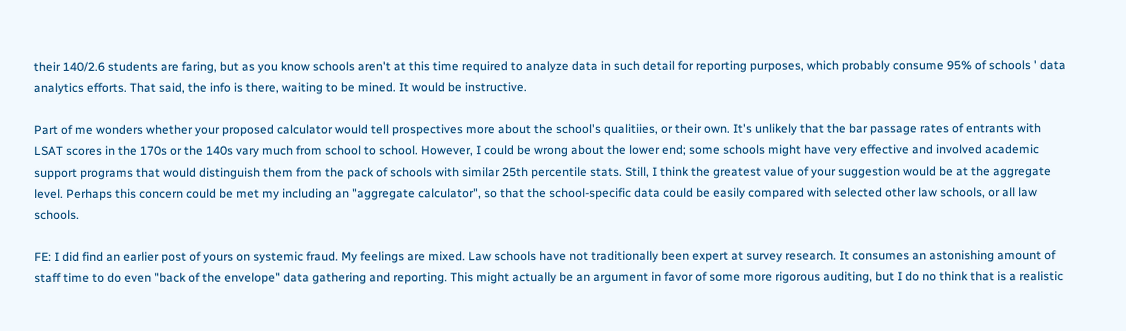their 140/2.6 students are faring, but as you know schools aren't at this time required to analyze data in such detail for reporting purposes, which probably consume 95% of schools ' data analytics efforts. That said, the info is there, waiting to be mined. It would be instructive.

Part of me wonders whether your proposed calculator would tell prospectives more about the school's qualitiies, or their own. It's unlikely that the bar passage rates of entrants with LSAT scores in the 170s or the 140s vary much from school to school. However, I could be wrong about the lower end; some schools might have very effective and involved academic support programs that would distinguish them from the pack of schools with similar 25th percentile stats. Still, I think the greatest value of your suggestion would be at the aggregate level. Perhaps this concern could be met my including an "aggregate calculator", so that the school-specific data could be easily compared with selected other law schools, or all law schools.

FE: I did find an earlier post of yours on systemic fraud. My feelings are mixed. Law schools have not traditionally been expert at survey research. It consumes an astonishing amount of staff time to do even "back of the envelope" data gathering and reporting. This might actually be an argument in favor of some more rigorous auditing, but I do no think that is a realistic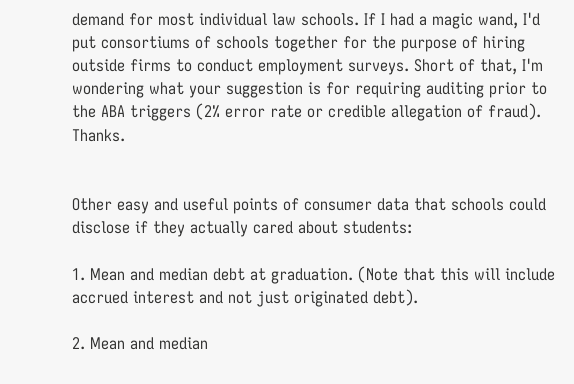demand for most individual law schools. If I had a magic wand, I'd put consortiums of schools together for the purpose of hiring outside firms to conduct employment surveys. Short of that, I'm wondering what your suggestion is for requiring auditing prior to the ABA triggers (2% error rate or credible allegation of fraud). Thanks.


Other easy and useful points of consumer data that schools could disclose if they actually cared about students:

1. Mean and median debt at graduation. (Note that this will include accrued interest and not just originated debt).

2. Mean and median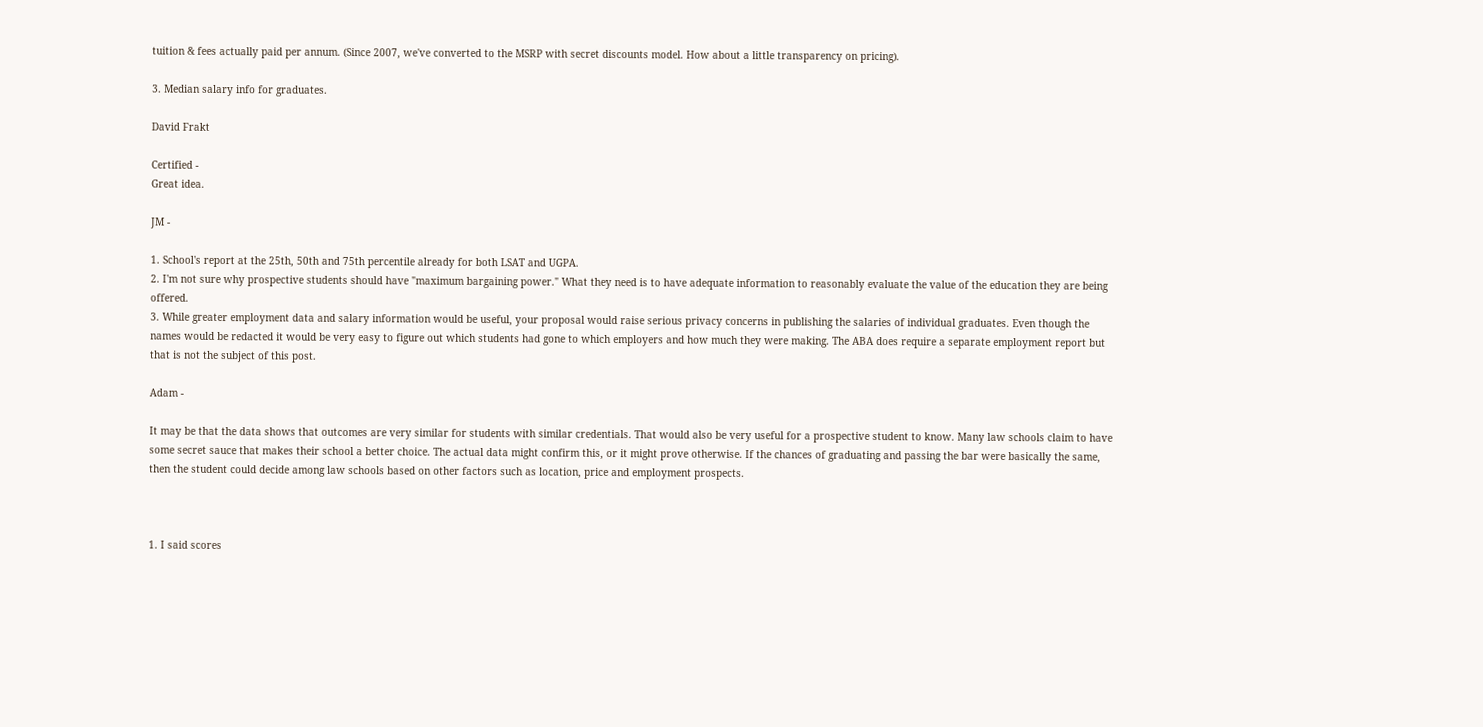tuition & fees actually paid per annum. (Since 2007, we've converted to the MSRP with secret discounts model. How about a little transparency on pricing).

3. Median salary info for graduates.

David Frakt

Certified -
Great idea.

JM -

1. School's report at the 25th, 50th and 75th percentile already for both LSAT and UGPA.
2. I'm not sure why prospective students should have "maximum bargaining power." What they need is to have adequate information to reasonably evaluate the value of the education they are being offered.
3. While greater employment data and salary information would be useful, your proposal would raise serious privacy concerns in publishing the salaries of individual graduates. Even though the names would be redacted it would be very easy to figure out which students had gone to which employers and how much they were making. The ABA does require a separate employment report but that is not the subject of this post.

Adam -

It may be that the data shows that outcomes are very similar for students with similar credentials. That would also be very useful for a prospective student to know. Many law schools claim to have some secret sauce that makes their school a better choice. The actual data might confirm this, or it might prove otherwise. If the chances of graduating and passing the bar were basically the same, then the student could decide among law schools based on other factors such as location, price and employment prospects.



1. I said scores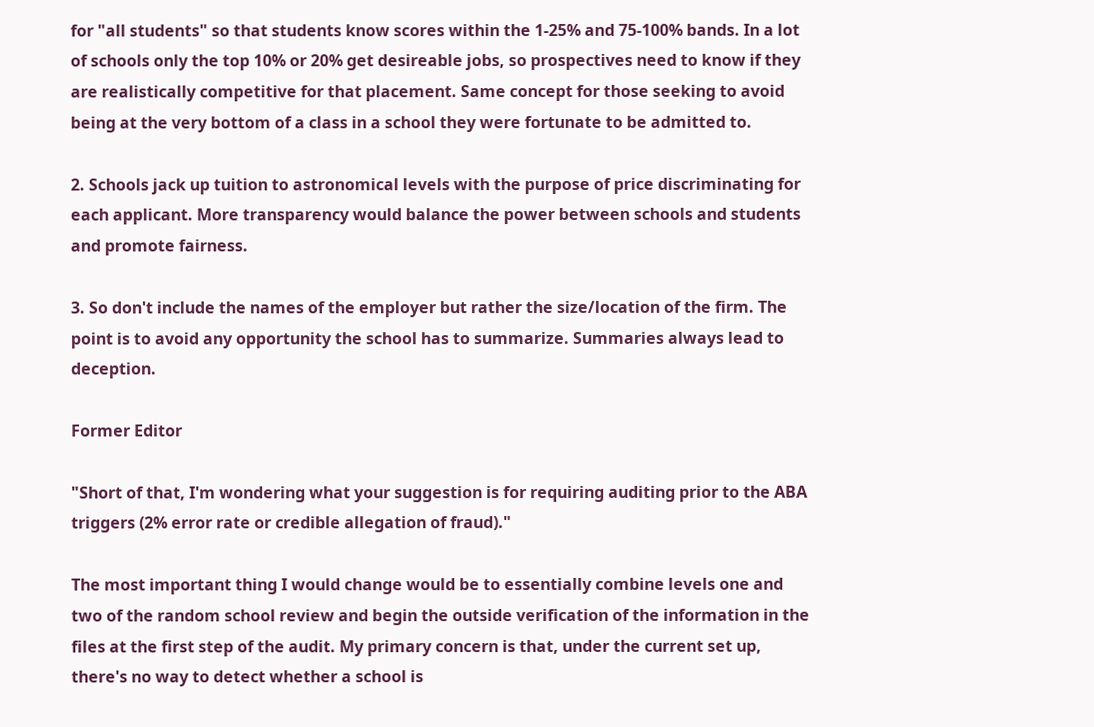for "all students" so that students know scores within the 1-25% and 75-100% bands. In a lot of schools only the top 10% or 20% get desireable jobs, so prospectives need to know if they are realistically competitive for that placement. Same concept for those seeking to avoid being at the very bottom of a class in a school they were fortunate to be admitted to.

2. Schools jack up tuition to astronomical levels with the purpose of price discriminating for each applicant. More transparency would balance the power between schools and students and promote fairness.

3. So don't include the names of the employer but rather the size/location of the firm. The point is to avoid any opportunity the school has to summarize. Summaries always lead to deception.

Former Editor

"Short of that, I'm wondering what your suggestion is for requiring auditing prior to the ABA triggers (2% error rate or credible allegation of fraud)."

The most important thing I would change would be to essentially combine levels one and two of the random school review and begin the outside verification of the information in the files at the first step of the audit. My primary concern is that, under the current set up, there's no way to detect whether a school is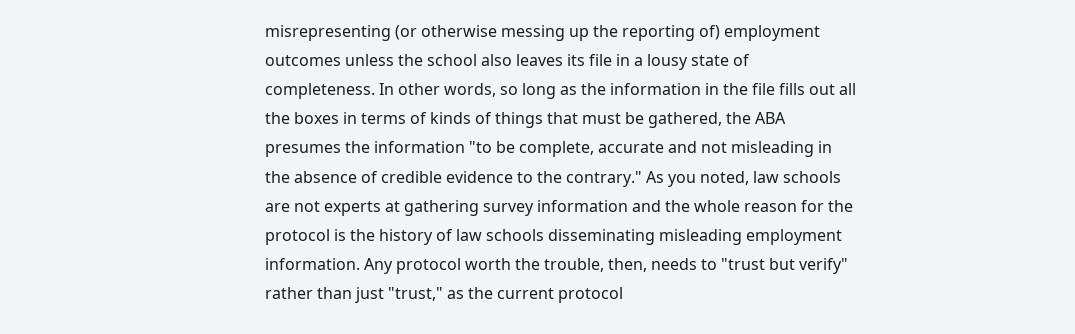misrepresenting (or otherwise messing up the reporting of) employment outcomes unless the school also leaves its file in a lousy state of completeness. In other words, so long as the information in the file fills out all the boxes in terms of kinds of things that must be gathered, the ABA presumes the information "to be complete, accurate and not misleading in the absence of credible evidence to the contrary." As you noted, law schools are not experts at gathering survey information and the whole reason for the protocol is the history of law schools disseminating misleading employment information. Any protocol worth the trouble, then, needs to "trust but verify" rather than just "trust," as the current protocol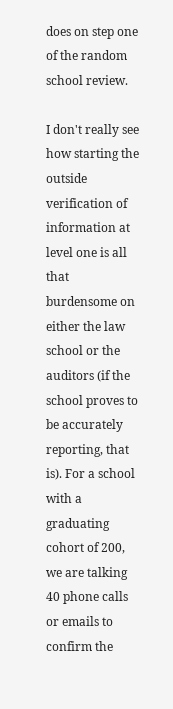does on step one of the random school review.

I don't really see how starting the outside verification of information at level one is all that burdensome on either the law school or the auditors (if the school proves to be accurately reporting, that is). For a school with a graduating cohort of 200, we are talking 40 phone calls or emails to confirm the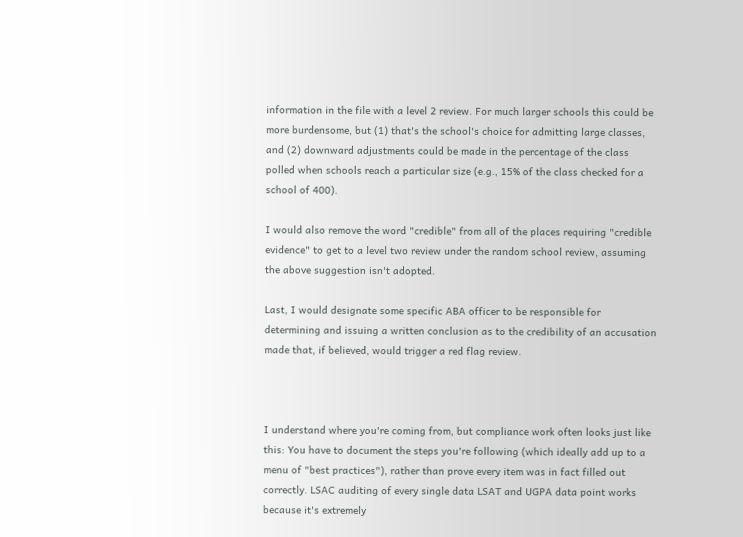information in the file with a level 2 review. For much larger schools this could be more burdensome, but (1) that's the school's choice for admitting large classes, and (2) downward adjustments could be made in the percentage of the class polled when schools reach a particular size (e.g., 15% of the class checked for a school of 400).

I would also remove the word "credible" from all of the places requiring "credible evidence" to get to a level two review under the random school review, assuming the above suggestion isn't adopted.

Last, I would designate some specific ABA officer to be responsible for determining and issuing a written conclusion as to the credibility of an accusation made that, if believed, would trigger a red flag review.



I understand where you're coming from, but compliance work often looks just like this: You have to document the steps you're following (which ideally add up to a menu of "best practices"), rather than prove every item was in fact filled out correctly. LSAC auditing of every single data LSAT and UGPA data point works because it's extremely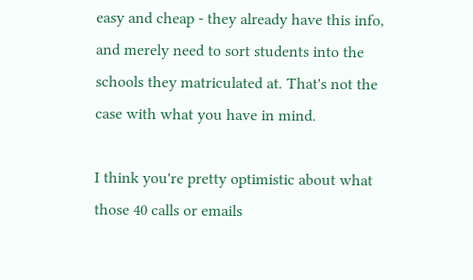easy and cheap - they already have this info, and merely need to sort students into the schools they matriculated at. That's not the case with what you have in mind.

I think you're pretty optimistic about what those 40 calls or emails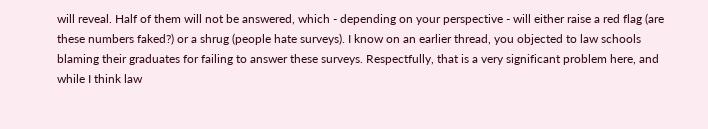will reveal. Half of them will not be answered, which - depending on your perspective - will either raise a red flag (are these numbers faked?) or a shrug (people hate surveys). I know on an earlier thread, you objected to law schools blaming their graduates for failing to answer these surveys. Respectfully, that is a very significant problem here, and while I think law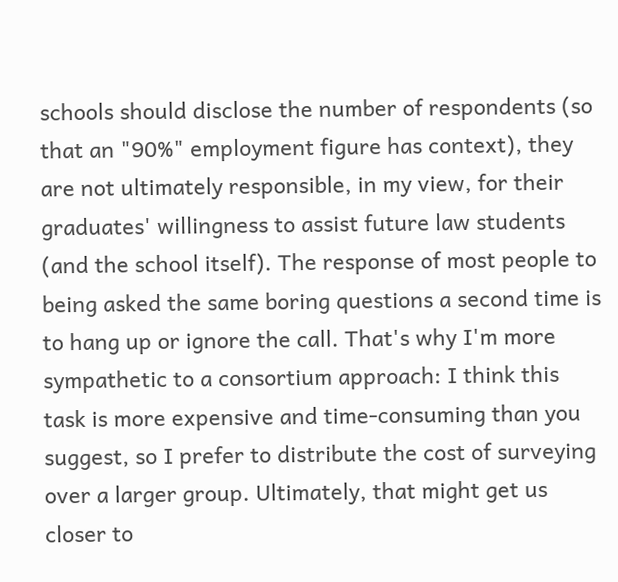schools should disclose the number of respondents (so that an "90%" employment figure has context), they are not ultimately responsible, in my view, for their graduates' willingness to assist future law students (and the school itself). The response of most people to being asked the same boring questions a second time is to hang up or ignore the call. That's why I'm more sympathetic to a consortium approach: I think this task is more expensive and time-consuming than you suggest, so I prefer to distribute the cost of surveying over a larger group. Ultimately, that might get us closer to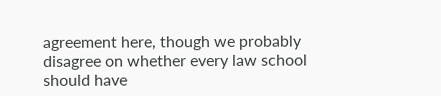agreement here, though we probably disagree on whether every law school should have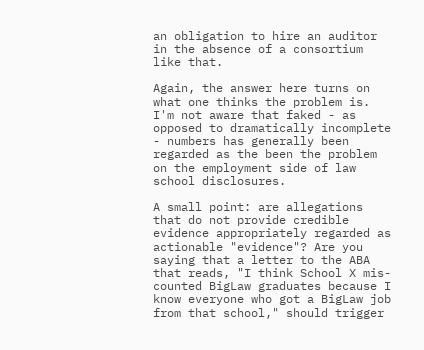an obligation to hire an auditor in the absence of a consortium like that.

Again, the answer here turns on what one thinks the problem is. I'm not aware that faked - as opposed to dramatically incomplete - numbers has generally been regarded as the been the problem on the employment side of law school disclosures.

A small point: are allegations that do not provide credible evidence appropriately regarded as actionable "evidence"? Are you saying that a letter to the ABA that reads, "I think School X mis-counted BigLaw graduates because I know everyone who got a BigLaw job from that school," should trigger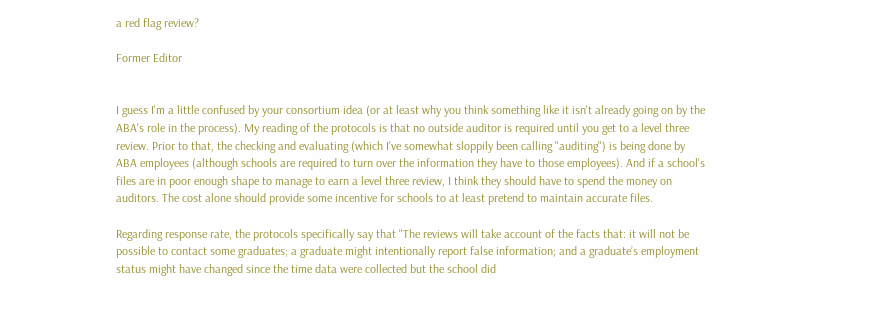a red flag review?

Former Editor


I guess I'm a little confused by your consortium idea (or at least why you think something like it isn't already going on by the ABA's role in the process). My reading of the protocols is that no outside auditor is required until you get to a level three review. Prior to that, the checking and evaluating (which I've somewhat sloppily been calling "auditing") is being done by ABA employees (although schools are required to turn over the information they have to those employees). And if a school's files are in poor enough shape to manage to earn a level three review, I think they should have to spend the money on auditors. The cost alone should provide some incentive for schools to at least pretend to maintain accurate files.

Regarding response rate, the protocols specifically say that "The reviews will take account of the facts that: it will not be possible to contact some graduates; a graduate might intentionally report false information; and a graduate’s employment status might have changed since the time data were collected but the school did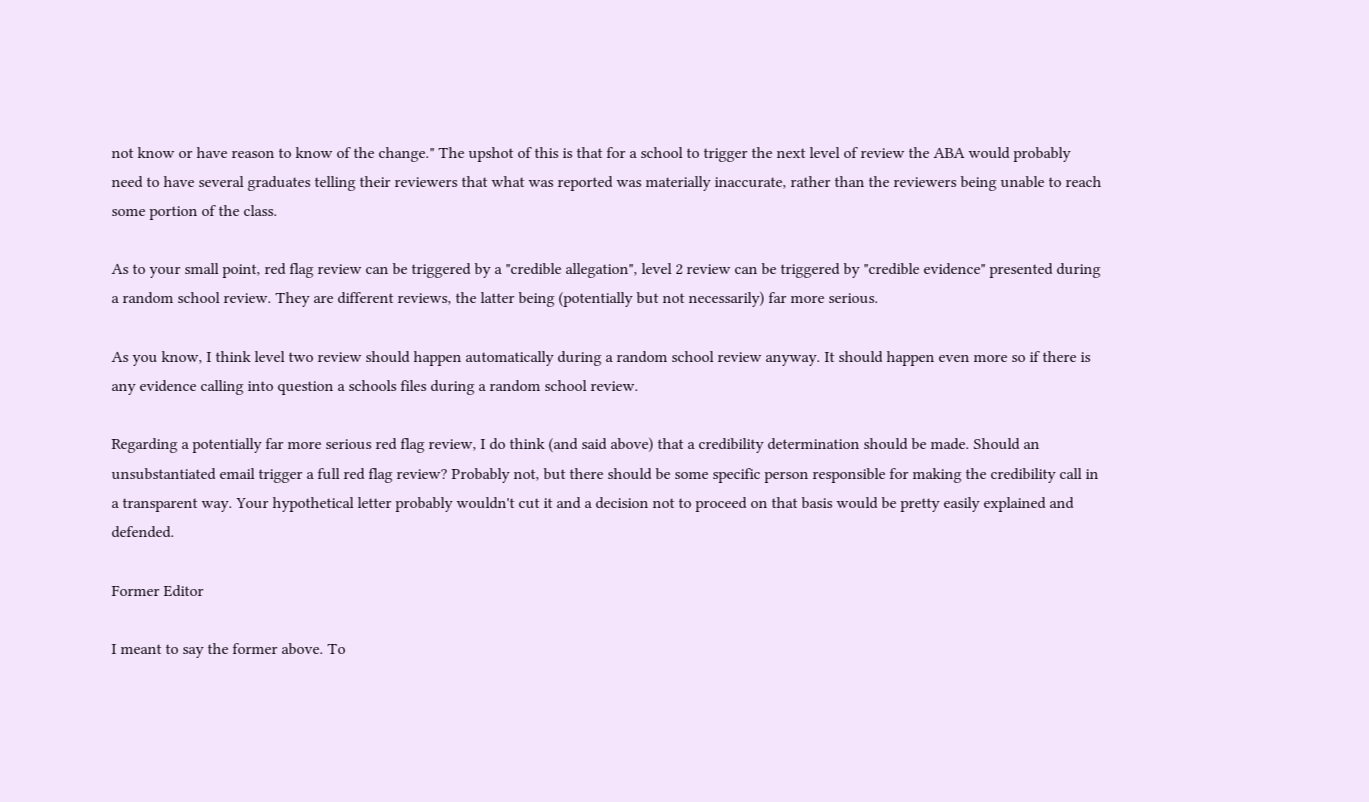not know or have reason to know of the change." The upshot of this is that for a school to trigger the next level of review the ABA would probably need to have several graduates telling their reviewers that what was reported was materially inaccurate, rather than the reviewers being unable to reach some portion of the class.

As to your small point, red flag review can be triggered by a "credible allegation", level 2 review can be triggered by "credible evidence" presented during a random school review. They are different reviews, the latter being (potentially but not necessarily) far more serious.

As you know, I think level two review should happen automatically during a random school review anyway. It should happen even more so if there is any evidence calling into question a schools files during a random school review.

Regarding a potentially far more serious red flag review, I do think (and said above) that a credibility determination should be made. Should an unsubstantiated email trigger a full red flag review? Probably not, but there should be some specific person responsible for making the credibility call in a transparent way. Your hypothetical letter probably wouldn't cut it and a decision not to proceed on that basis would be pretty easily explained and defended.

Former Editor

I meant to say the former above. To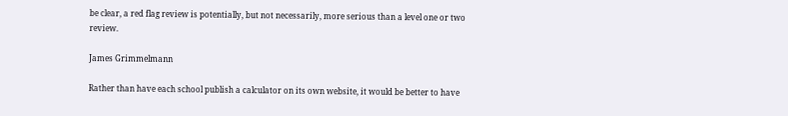be clear, a red flag review is potentially, but not necessarily, more serious than a level one or two review.

James Grimmelmann

Rather than have each school publish a calculator on its own website, it would be better to have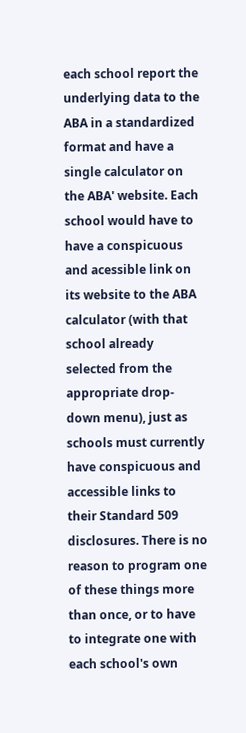each school report the underlying data to the ABA in a standardized format and have a single calculator on the ABA' website. Each school would have to have a conspicuous and acessible link on its website to the ABA calculator (with that school already selected from the appropriate drop-down menu), just as schools must currently have conspicuous and accessible links to their Standard 509 disclosures. There is no reason to program one of these things more than once, or to have to integrate one with each school's own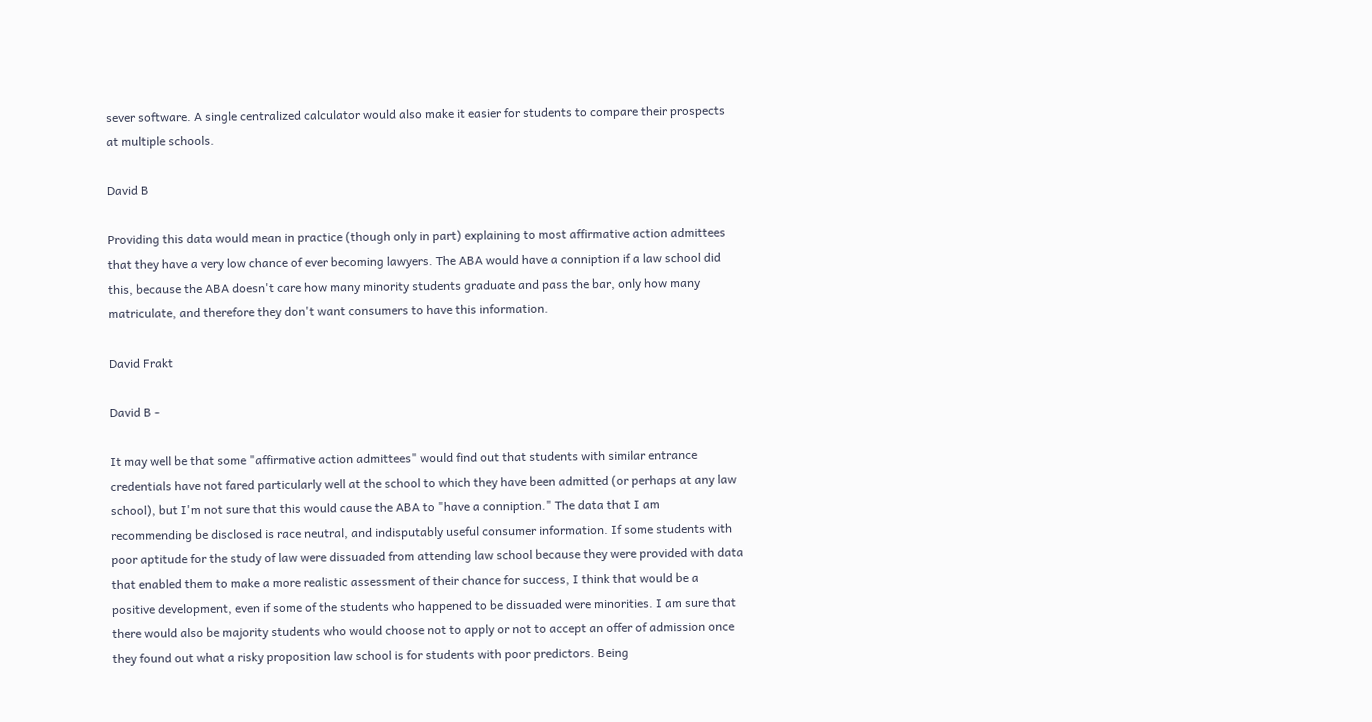sever software. A single centralized calculator would also make it easier for students to compare their prospects at multiple schools.

David B

Providing this data would mean in practice (though only in part) explaining to most affirmative action admittees that they have a very low chance of ever becoming lawyers. The ABA would have a conniption if a law school did this, because the ABA doesn't care how many minority students graduate and pass the bar, only how many matriculate, and therefore they don't want consumers to have this information.

David Frakt

David B -

It may well be that some "affirmative action admittees" would find out that students with similar entrance credentials have not fared particularly well at the school to which they have been admitted (or perhaps at any law school), but I'm not sure that this would cause the ABA to "have a conniption." The data that I am recommending be disclosed is race neutral, and indisputably useful consumer information. If some students with poor aptitude for the study of law were dissuaded from attending law school because they were provided with data that enabled them to make a more realistic assessment of their chance for success, I think that would be a positive development, even if some of the students who happened to be dissuaded were minorities. I am sure that there would also be majority students who would choose not to apply or not to accept an offer of admission once they found out what a risky proposition law school is for students with poor predictors. Being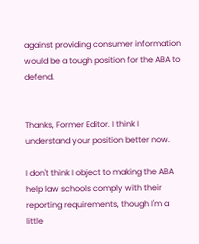against providing consumer information would be a tough position for the ABA to defend.


Thanks, Former Editor. I think I understand your position better now.

I don't think I object to making the ABA help law schools comply with their reporting requirements, though I'm a little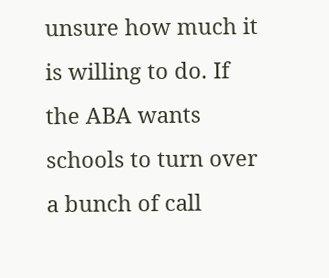unsure how much it is willing to do. If the ABA wants schools to turn over a bunch of call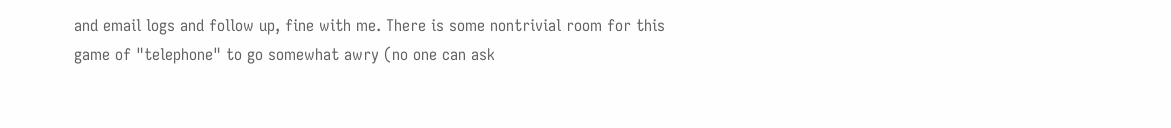and email logs and follow up, fine with me. There is some nontrivial room for this game of "telephone" to go somewhat awry (no one can ask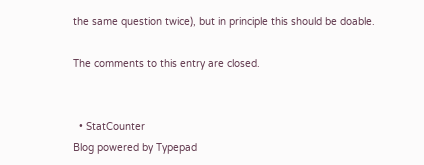the same question twice), but in principle this should be doable.

The comments to this entry are closed.


  • StatCounter
Blog powered by Typepad